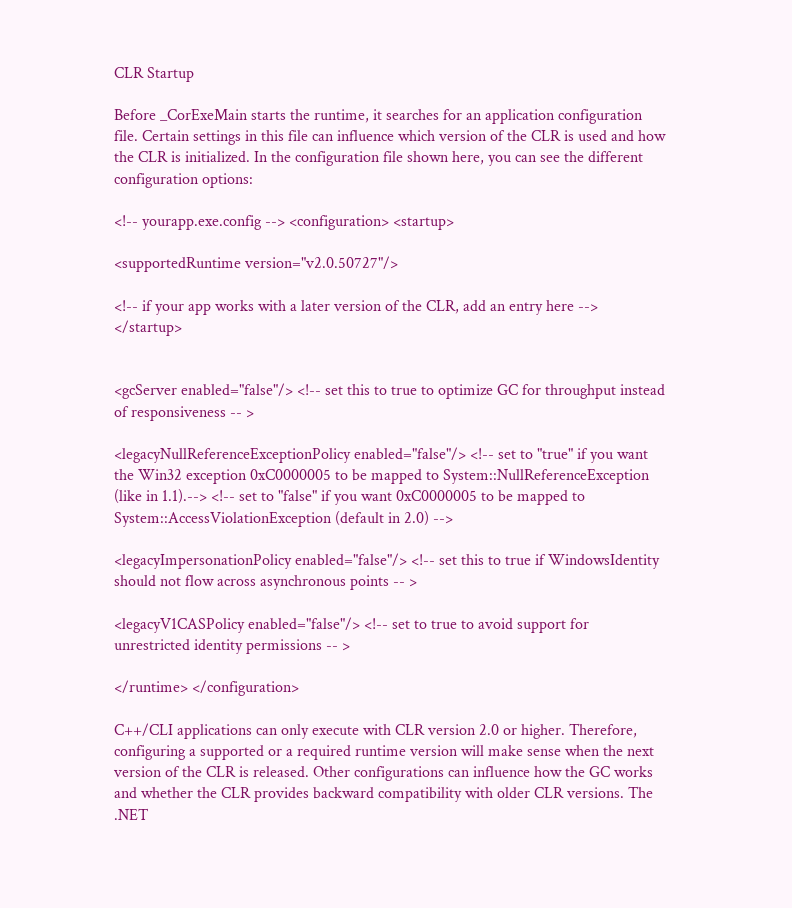CLR Startup

Before _CorExeMain starts the runtime, it searches for an application configuration file. Certain settings in this file can influence which version of the CLR is used and how the CLR is initialized. In the configuration file shown here, you can see the different configuration options:

<!-- yourapp.exe.config --> <configuration> <startup>

<supportedRuntime version="v2.0.50727"/>

<!-- if your app works with a later version of the CLR, add an entry here --> </startup>


<gcServer enabled="false"/> <!-- set this to true to optimize GC for throughput instead of responsiveness -- >

<legacyNullReferenceExceptionPolicy enabled="false"/> <!-- set to "true" if you want the Win32 exception 0xC0000005 to be mapped to System::NullReferenceException (like in 1.1).--> <!-- set to "false" if you want 0xC0000005 to be mapped to System::AccessViolationException (default in 2.0) -->

<legacyImpersonationPolicy enabled="false"/> <!-- set this to true if WindowsIdentity should not flow across asynchronous points -- >

<legacyV1CASPolicy enabled="false"/> <!-- set to true to avoid support for unrestricted identity permissions -- >

</runtime> </configuration>

C++/CLI applications can only execute with CLR version 2.0 or higher. Therefore, configuring a supported or a required runtime version will make sense when the next version of the CLR is released. Other configurations can influence how the GC works and whether the CLR provides backward compatibility with older CLR versions. The .NET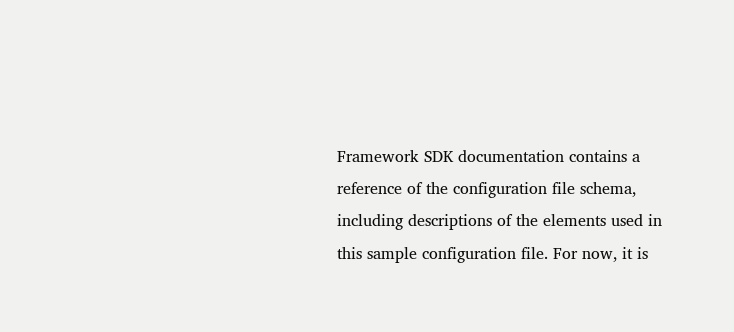Framework SDK documentation contains a reference of the configuration file schema, including descriptions of the elements used in this sample configuration file. For now, it is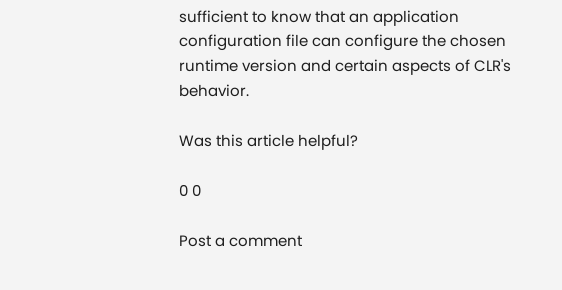sufficient to know that an application configuration file can configure the chosen runtime version and certain aspects of CLR's behavior.

Was this article helpful?

0 0

Post a comment